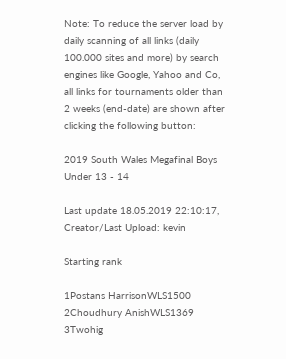Note: To reduce the server load by daily scanning of all links (daily 100.000 sites and more) by search engines like Google, Yahoo and Co, all links for tournaments older than 2 weeks (end-date) are shown after clicking the following button:

2019 South Wales Megafinal Boys Under 13 - 14

Last update 18.05.2019 22:10:17, Creator/Last Upload: kevin

Starting rank

1Postans HarrisonWLS1500
2Choudhury AnishWLS1369
3Twohig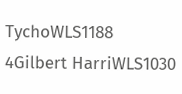TychoWLS1188
4Gilbert HarriWLS1030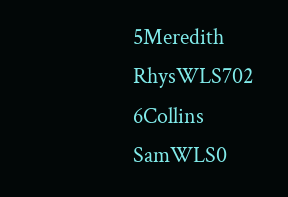5Meredith RhysWLS702
6Collins SamWLS0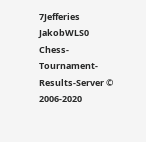7Jefferies JakobWLS0
Chess-Tournament-Results-Server © 2006-2020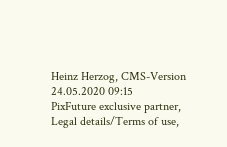Heinz Herzog, CMS-Version 24.05.2020 09:15
PixFuture exclusive partner, Legal details/Terms of use,